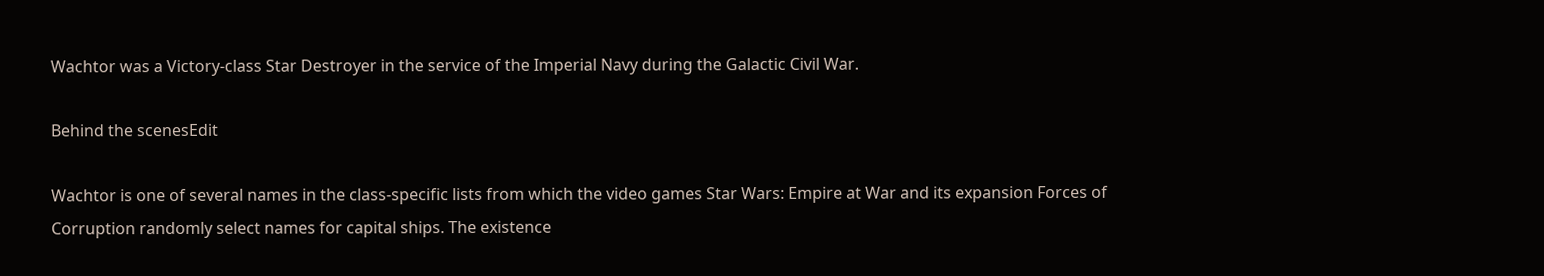Wachtor was a Victory-class Star Destroyer in the service of the Imperial Navy during the Galactic Civil War.

Behind the scenesEdit

Wachtor is one of several names in the class-specific lists from which the video games Star Wars: Empire at War and its expansion Forces of Corruption randomly select names for capital ships. The existence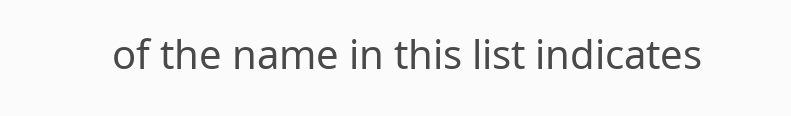of the name in this list indicates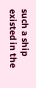such a ship existed in the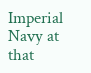Imperial Navy at that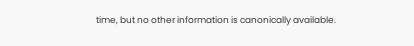time, but no other information is canonically available.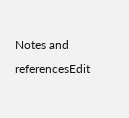Notes and referencesEdit